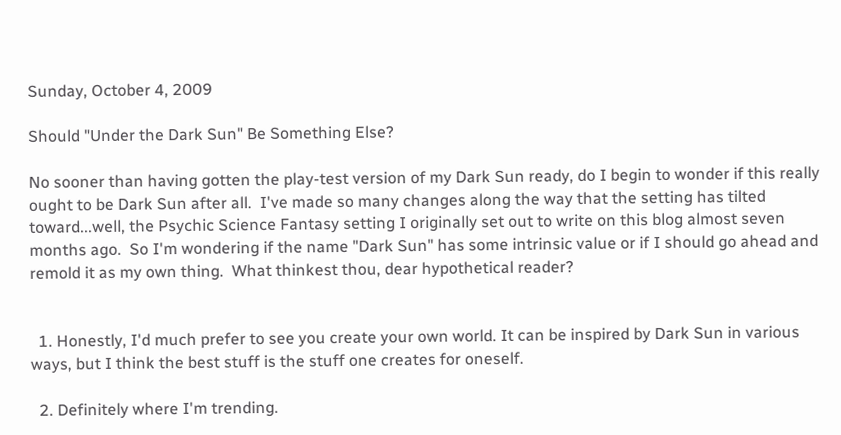Sunday, October 4, 2009

Should "Under the Dark Sun" Be Something Else?

No sooner than having gotten the play-test version of my Dark Sun ready, do I begin to wonder if this really ought to be Dark Sun after all.  I've made so many changes along the way that the setting has tilted toward...well, the Psychic Science Fantasy setting I originally set out to write on this blog almost seven months ago.  So I'm wondering if the name "Dark Sun" has some intrinsic value or if I should go ahead and remold it as my own thing.  What thinkest thou, dear hypothetical reader?


  1. Honestly, I'd much prefer to see you create your own world. It can be inspired by Dark Sun in various ways, but I think the best stuff is the stuff one creates for oneself.

  2. Definitely where I'm trending.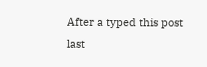After a typed this post last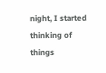night, I started thinking of things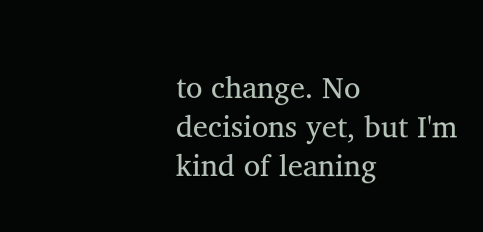to change. No decisions yet, but I'm kind of leaning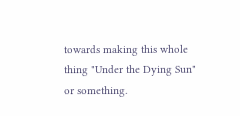towards making this whole thing "Under the Dying Sun" or something.